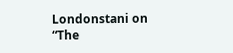Londonstani on “The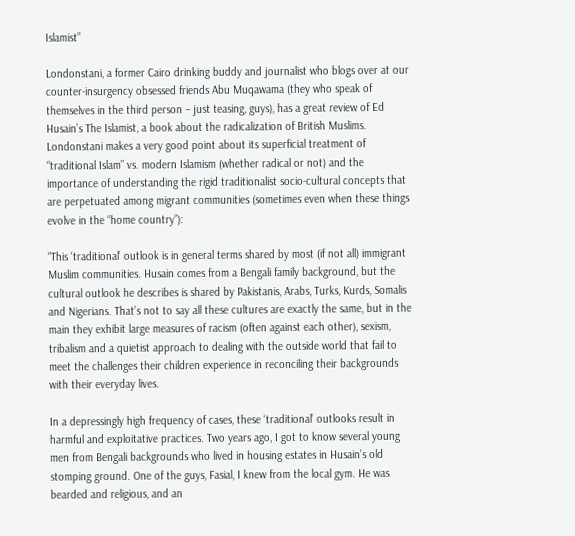Islamist”

Londonstani, a former Cairo drinking buddy and journalist who blogs over at our counter-insurgency obsessed friends Abu Muqawama (they who speak of themselves in the third person – just teasing, guys), has a great review of Ed Husain’s The Islamist, a book about the radicalization of British Muslims. Londonstani makes a very good point about its superficial treatment of “traditional Islam” vs. modern Islamism (whether radical or not) and the importance of understanding the rigid traditionalist socio-cultural concepts that are perpetuated among migrant communities (sometimes even when these things evolve in the “home country”):

“This ‘traditional’ outlook is in general terms shared by most (if not all) immigrant Muslim communities. Husain comes from a Bengali family background, but the cultural outlook he describes is shared by Pakistanis, Arabs, Turks, Kurds, Somalis and Nigerians. That’s not to say all these cultures are exactly the same, but in the main they exhibit large measures of racism (often against each other), sexism, tribalism and a quietist approach to dealing with the outside world that fail to meet the challenges their children experience in reconciling their backgrounds with their everyday lives.

In a depressingly high frequency of cases, these ‘traditional’ outlooks result in harmful and exploitative practices. Two years ago, I got to know several young men from Bengali backgrounds who lived in housing estates in Husain’s old stomping ground. One of the guys, Fasial, I knew from the local gym. He was bearded and religious, and an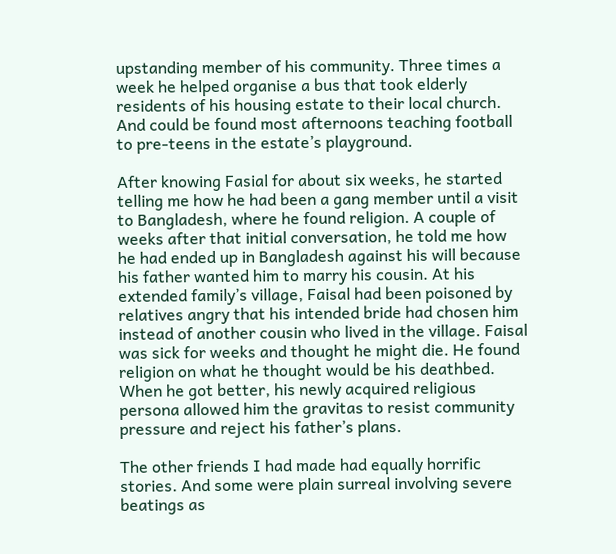upstanding member of his community. Three times a week he helped organise a bus that took elderly residents of his housing estate to their local church. And could be found most afternoons teaching football to pre-teens in the estate’s playground.

After knowing Fasial for about six weeks, he started telling me how he had been a gang member until a visit to Bangladesh, where he found religion. A couple of weeks after that initial conversation, he told me how he had ended up in Bangladesh against his will because his father wanted him to marry his cousin. At his extended family’s village, Faisal had been poisoned by relatives angry that his intended bride had chosen him instead of another cousin who lived in the village. Faisal was sick for weeks and thought he might die. He found religion on what he thought would be his deathbed. When he got better, his newly acquired religious persona allowed him the gravitas to resist community pressure and reject his father’s plans.

The other friends I had made had equally horrific stories. And some were plain surreal involving severe beatings as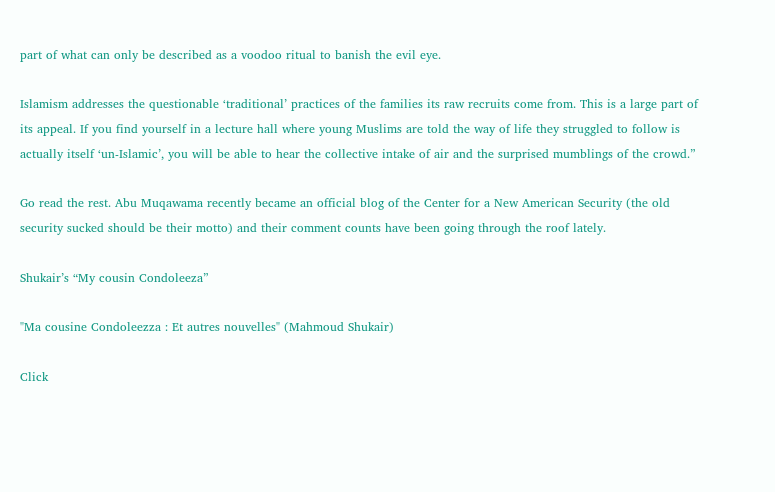part of what can only be described as a voodoo ritual to banish the evil eye.

Islamism addresses the questionable ‘traditional’ practices of the families its raw recruits come from. This is a large part of its appeal. If you find yourself in a lecture hall where young Muslims are told the way of life they struggled to follow is actually itself ‘un-Islamic’, you will be able to hear the collective intake of air and the surprised mumblings of the crowd.”

Go read the rest. Abu Muqawama recently became an official blog of the Center for a New American Security (the old security sucked should be their motto) and their comment counts have been going through the roof lately.

Shukair’s “My cousin Condoleeza”

"Ma cousine Condoleezza : Et autres nouvelles" (Mahmoud Shukair)

Click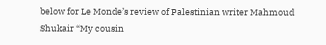below for Le Monde’s review of Palestinian writer Mahmoud Shukair “My cousin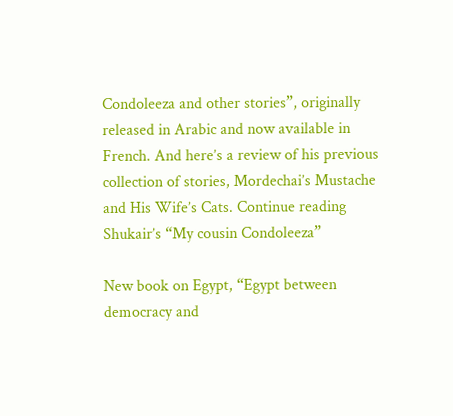Condoleeza and other stories”, originally released in Arabic and now available in French. And here’s a review of his previous collection of stories, Mordechai’s Mustache and His Wife’s Cats. Continue reading Shukair’s “My cousin Condoleeza”

New book on Egypt, “Egypt between democracy and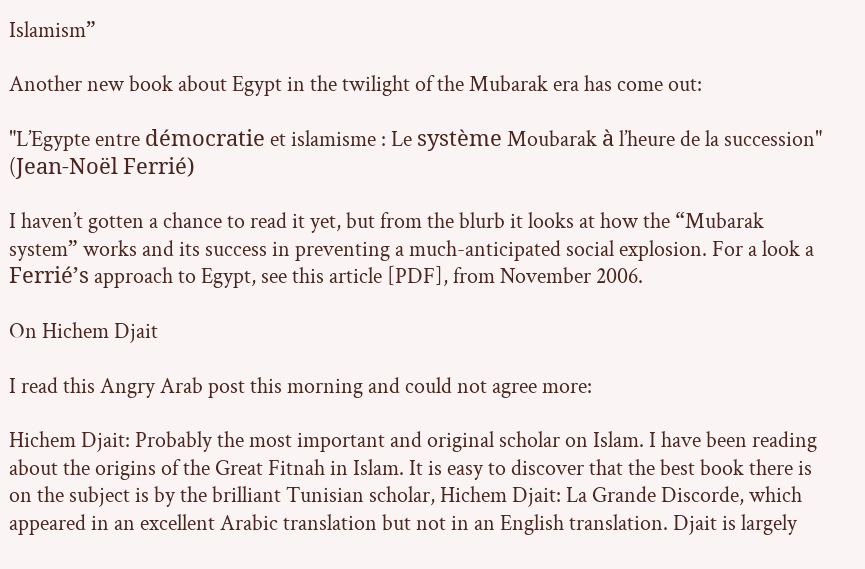Islamism”

Another new book about Egypt in the twilight of the Mubarak era has come out:

"L’Egypte entre démocratie et islamisme : Le système Moubarak à l’heure de la succession" (Jean-Noël Ferrié)

I haven’t gotten a chance to read it yet, but from the blurb it looks at how the “Mubarak system” works and its success in preventing a much-anticipated social explosion. For a look a Ferrié’s approach to Egypt, see this article [PDF], from November 2006.

On Hichem Djait

I read this Angry Arab post this morning and could not agree more:

Hichem Djait: Probably the most important and original scholar on Islam. I have been reading about the origins of the Great Fitnah in Islam. It is easy to discover that the best book there is on the subject is by the brilliant Tunisian scholar, Hichem Djait: La Grande Discorde, which appeared in an excellent Arabic translation but not in an English translation. Djait is largely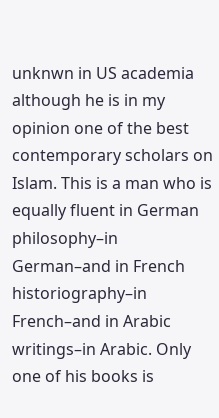unknwn in US academia although he is in my opinion one of the best contemporary scholars on Islam. This is a man who is equally fluent in German philosophy–in German–and in French historiography–in French–and in Arabic writings–in Arabic. Only one of his books is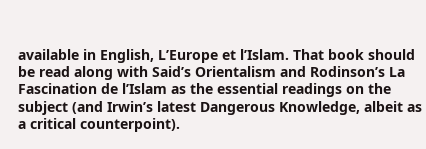available in English, L’Europe et l’Islam. That book should be read along with Said’s Orientalism and Rodinson’s La Fascination de l’Islam as the essential readings on the subject (and Irwin’s latest Dangerous Knowledge, albeit as a critical counterpoint).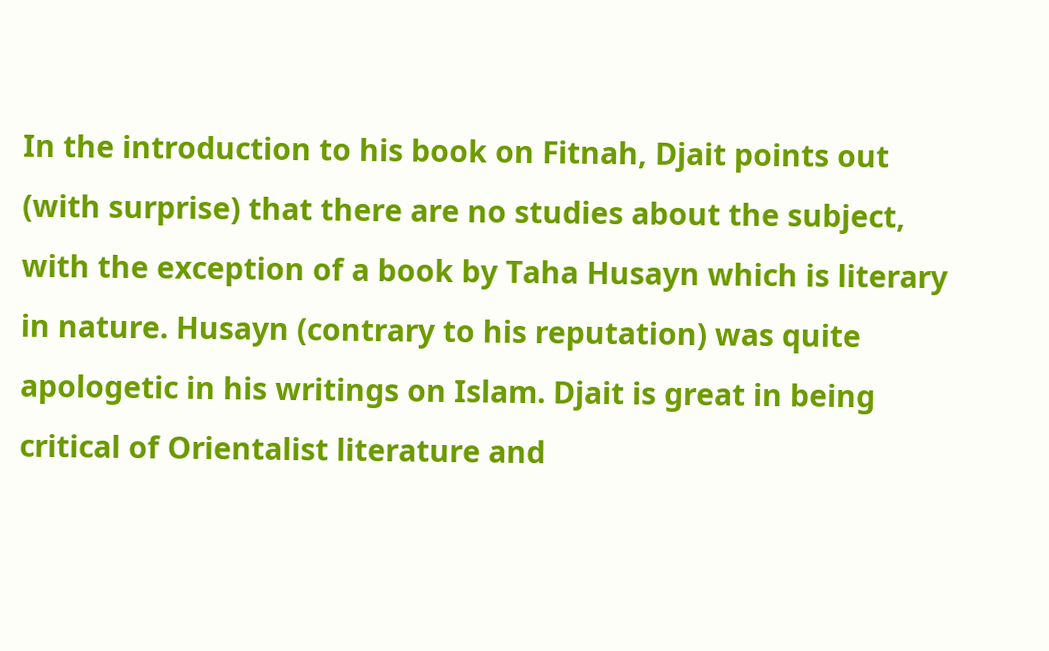In the introduction to his book on Fitnah, Djait points out (with surprise) that there are no studies about the subject, with the exception of a book by Taha Husayn which is literary in nature. Husayn (contrary to his reputation) was quite apologetic in his writings on Islam. Djait is great in being critical of Orientalist literature and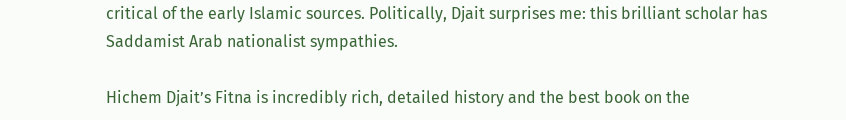critical of the early Islamic sources. Politically, Djait surprises me: this brilliant scholar has Saddamist Arab nationalist sympathies.

Hichem Djait’s Fitna is incredibly rich, detailed history and the best book on the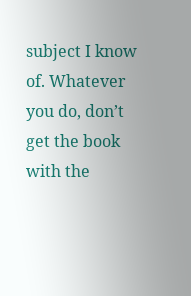subject I know of. Whatever you do, don’t get the book with the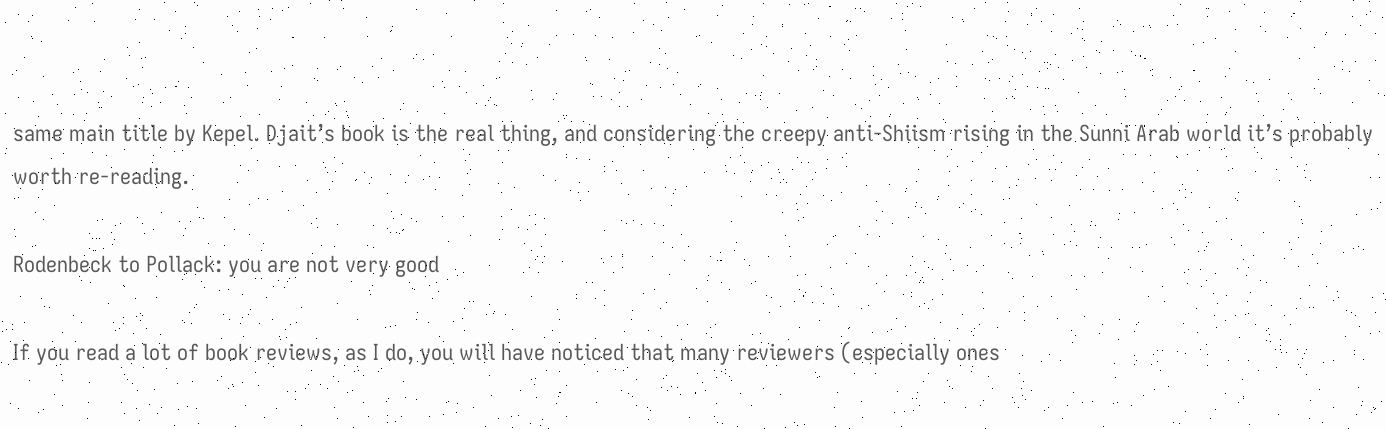same main title by Kepel. Djait’s book is the real thing, and considering the creepy anti-Shiism rising in the Sunni Arab world it’s probably worth re-reading.

Rodenbeck to Pollack: you are not very good

If you read a lot of book reviews, as I do, you will have noticed that many reviewers (especially ones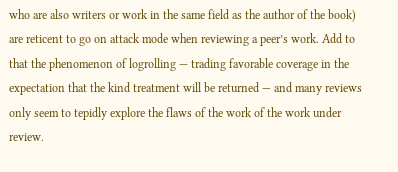who are also writers or work in the same field as the author of the book) are reticent to go on attack mode when reviewing a peer’s work. Add to that the phenomenon of logrolling — trading favorable coverage in the expectation that the kind treatment will be returned — and many reviews only seem to tepidly explore the flaws of the work of the work under review.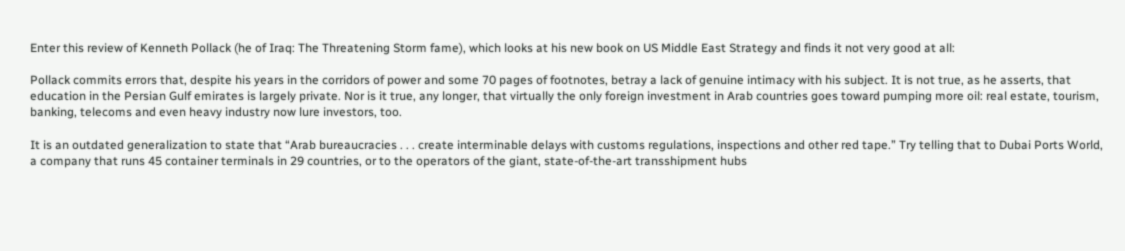Enter this review of Kenneth Pollack (he of Iraq: The Threatening Storm fame), which looks at his new book on US Middle East Strategy and finds it not very good at all:

Pollack commits errors that, despite his years in the corridors of power and some 70 pages of footnotes, betray a lack of genuine intimacy with his subject. It is not true, as he asserts, that education in the Persian Gulf emirates is largely private. Nor is it true, any longer, that virtually the only foreign investment in Arab countries goes toward pumping more oil: real estate, tourism, banking, telecoms and even heavy industry now lure investors, too.

It is an outdated generalization to state that “Arab bureaucracies . . . create interminable delays with customs regulations, inspections and other red tape.” Try telling that to Dubai Ports World, a company that runs 45 container terminals in 29 countries, or to the operators of the giant, state-of-the-art transshipment hubs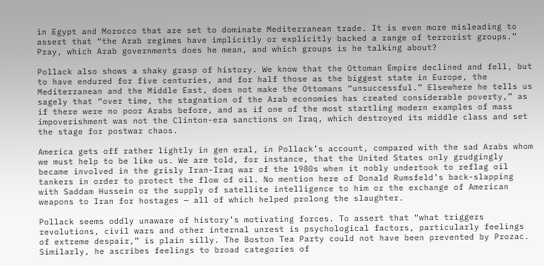in Egypt and Morocco that are set to dominate Mediterranean trade. It is even more misleading to assert that “the Arab regimes have implicitly or explicitly backed a range of terrorist groups.” Pray, which Arab governments does he mean, and which groups is he talking about?

Pollack also shows a shaky grasp of history. We know that the Ottoman Empire declined and fell, but to have endured for five centuries, and for half those as the biggest state in Europe, the Mediterranean and the Middle East, does not make the Ottomans “unsuccessful.” Elsewhere he tells us sagely that “over time, the stagnation of the Arab economies has created considerable poverty,” as if there were no poor Arabs before, and as if one of the most startling modern examples of mass impoverishment was not the Clinton-era sanctions on Iraq, which destroyed its middle class and set the stage for postwar chaos.

America gets off rather lightly in gen eral, in Pollack’s account, compared with the sad Arabs whom we must help to be like us. We are told, for instance, that the United States only grudgingly became involved in the grisly Iran-Iraq war of the 1980s when it nobly undertook to reflag oil tankers in order to protect the flow of oil. No mention here of Donald Rumsfeld’s back-slapping with Saddam Hussein or the supply of satellite intelligence to him or the exchange of American weapons to Iran for hostages — all of which helped prolong the slaughter.

Pollack seems oddly unaware of history’s motivating forces. To assert that “what triggers revolutions, civil wars and other internal unrest is psychological factors, particularly feelings of extreme despair,” is plain silly. The Boston Tea Party could not have been prevented by Prozac. Similarly, he ascribes feelings to broad categories of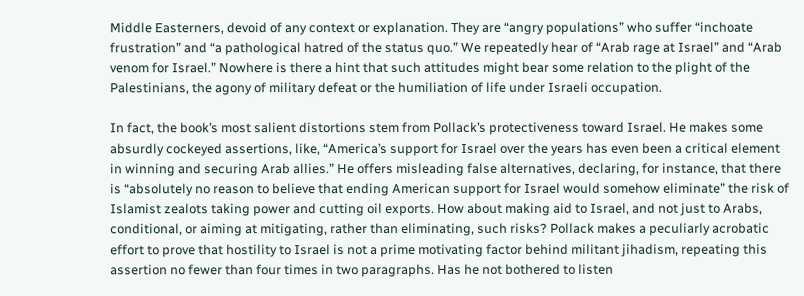Middle Easterners, devoid of any context or explanation. They are “angry populations” who suffer “inchoate frustration” and “a pathological hatred of the status quo.” We repeatedly hear of “Arab rage at Israel” and “Arab venom for Israel.” Nowhere is there a hint that such attitudes might bear some relation to the plight of the Palestinians, the agony of military defeat or the humiliation of life under Israeli occupation.

In fact, the book’s most salient distortions stem from Pollack’s protectiveness toward Israel. He makes some absurdly cockeyed assertions, like, “America’s support for Israel over the years has even been a critical element in winning and securing Arab allies.” He offers misleading false alternatives, declaring, for instance, that there is “absolutely no reason to believe that ending American support for Israel would somehow eliminate” the risk of Islamist zealots taking power and cutting oil exports. How about making aid to Israel, and not just to Arabs, conditional, or aiming at mitigating, rather than eliminating, such risks? Pollack makes a peculiarly acrobatic effort to prove that hostility to Israel is not a prime motivating factor behind militant jihadism, repeating this assertion no fewer than four times in two paragraphs. Has he not bothered to listen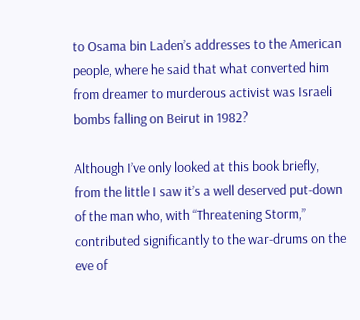to Osama bin Laden’s addresses to the American people, where he said that what converted him from dreamer to murderous activist was Israeli bombs falling on Beirut in 1982?

Although I’ve only looked at this book briefly, from the little I saw it’s a well deserved put-down of the man who, with “Threatening Storm,” contributed significantly to the war-drums on the eve of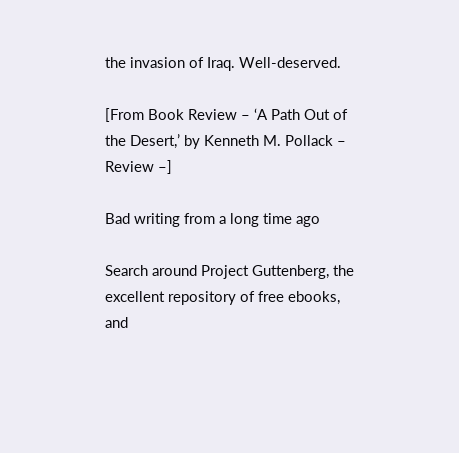the invasion of Iraq. Well-deserved.

[From Book Review – ‘A Path Out of the Desert,’ by Kenneth M. Pollack – Review –]

Bad writing from a long time ago

Search around Project Guttenberg, the excellent repository of free ebooks, and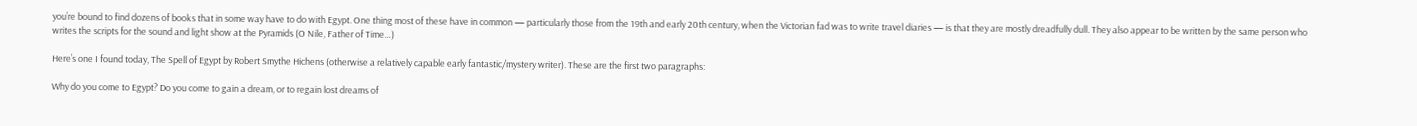you’re bound to find dozens of books that in some way have to do with Egypt. One thing most of these have in common — particularly those from the 19th and early 20th century, when the Victorian fad was to write travel diaries — is that they are mostly dreadfully dull. They also appear to be written by the same person who writes the scripts for the sound and light show at the Pyramids (O Nile, Father of Time…)

Here’s one I found today, The Spell of Egypt by Robert Smythe Hichens (otherwise a relatively capable early fantastic/mystery writer). These are the first two paragraphs:

Why do you come to Egypt? Do you come to gain a dream, or to regain lost dreams of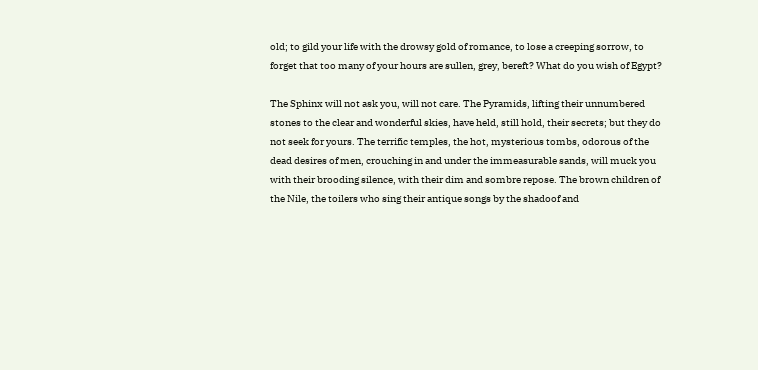old; to gild your life with the drowsy gold of romance, to lose a creeping sorrow, to forget that too many of your hours are sullen, grey, bereft? What do you wish of Egypt?

The Sphinx will not ask you, will not care. The Pyramids, lifting their unnumbered stones to the clear and wonderful skies, have held, still hold, their secrets; but they do not seek for yours. The terrific temples, the hot, mysterious tombs, odorous of the dead desires of men, crouching in and under the immeasurable sands, will muck you with their brooding silence, with their dim and sombre repose. The brown children of the Nile, the toilers who sing their antique songs by the shadoof and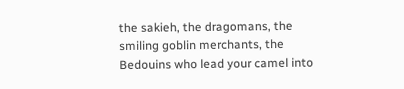the sakieh, the dragomans, the smiling goblin merchants, the Bedouins who lead your camel into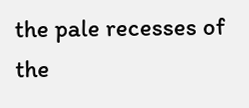the pale recesses of the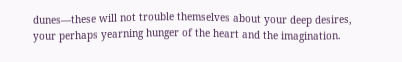dunes—these will not trouble themselves about your deep desires, your perhaps yearning hunger of the heart and the imagination.